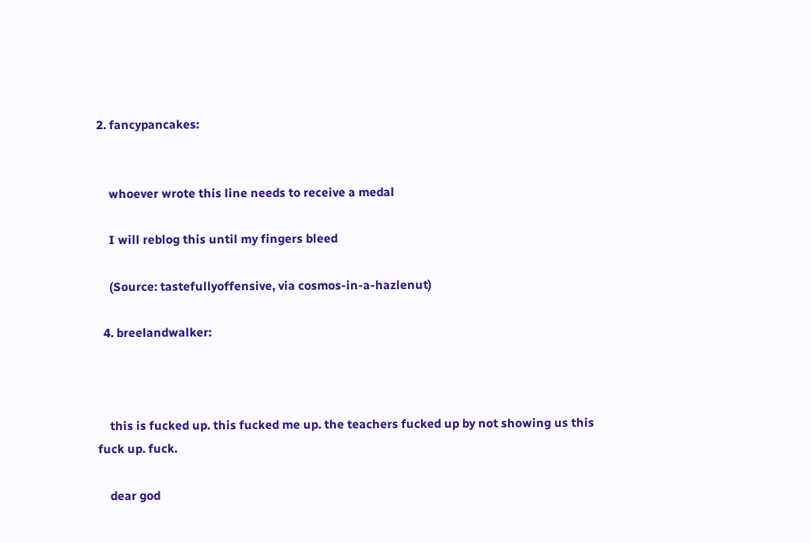2. fancypancakes:


    whoever wrote this line needs to receive a medal

    I will reblog this until my fingers bleed

    (Source: tastefullyoffensive, via cosmos-in-a-hazlenut)

  4. breelandwalker:



    this is fucked up. this fucked me up. the teachers fucked up by not showing us this fuck up. fuck.

    dear god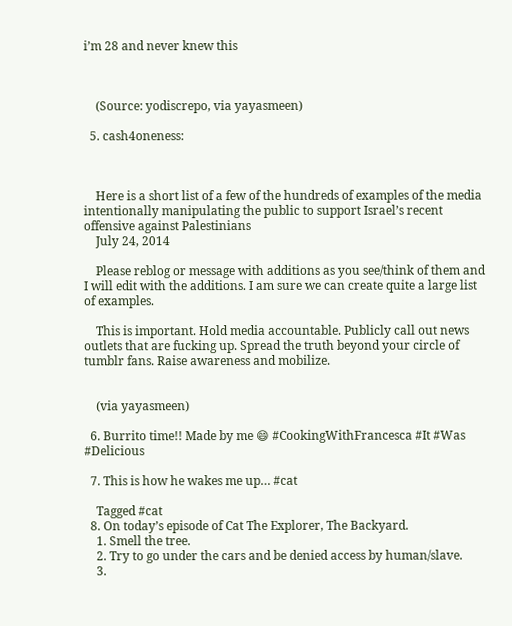i’m 28 and never knew this



    (Source: yodiscrepo, via yayasmeen)

  5. cash4oneness:



    Here is a short list of a few of the hundreds of examples of the media intentionally manipulating the public to support Israel’s recent offensive against Palestinians
    July 24, 2014

    Please reblog or message with additions as you see/think of them and I will edit with the additions. I am sure we can create quite a large list of examples.

    This is important. Hold media accountable. Publicly call out news outlets that are fucking up. Spread the truth beyond your circle of tumblr fans. Raise awareness and mobilize.


    (via yayasmeen)

  6. Burrito time!! Made by me 😄 #CookingWithFrancesca #It #Was #Delicious

  7. This is how he wakes me up… #cat

    Tagged #cat
  8. On today’s episode of Cat The Explorer, The Backyard.
    1. Smell the tree.
    2. Try to go under the cars and be denied access by human/slave.
    3.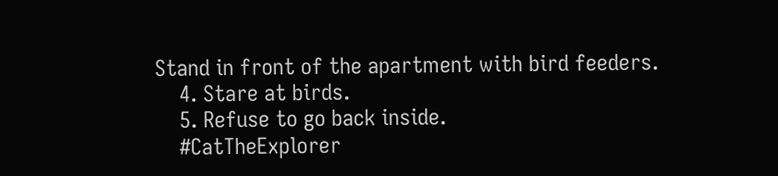Stand in front of the apartment with bird feeders.
    4. Stare at birds.
    5. Refuse to go back inside.
    #CatTheExplorer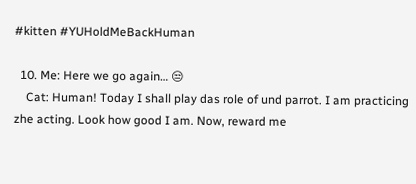#kitten #YUHoldMeBackHuman

  10. Me: Here we go again… 😒
    Cat: Human! Today I shall play das role of und parrot. I am practicing zhe acting. Look how good I am. Now, reward me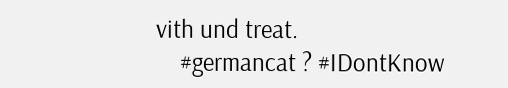vith und treat.
    #germancat ? #IDontKnow